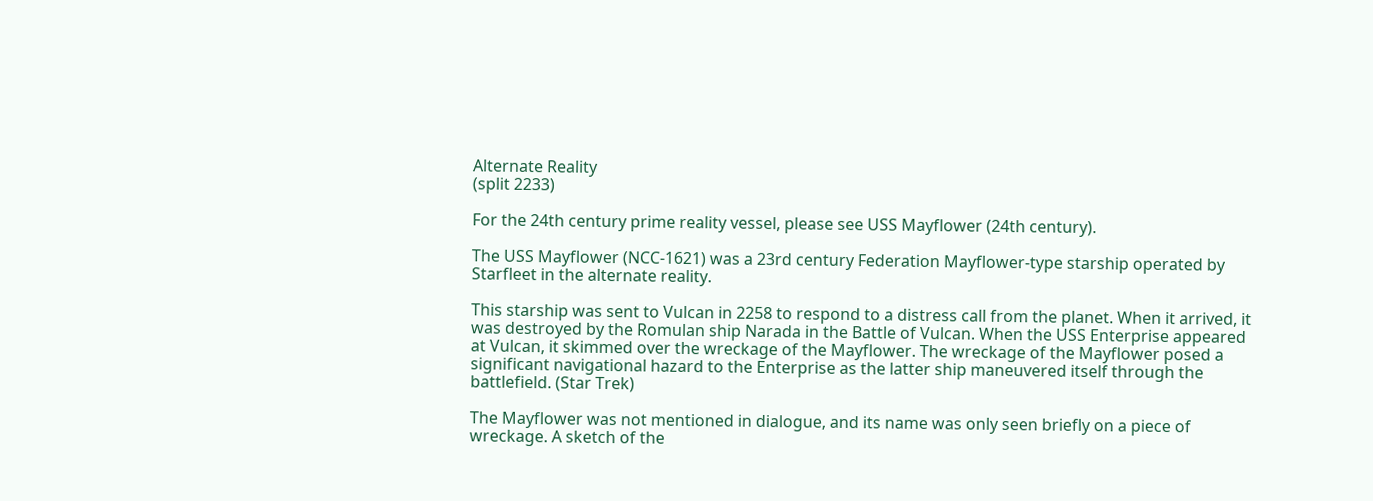Alternate Reality
(split 2233)

For the 24th century prime reality vessel, please see USS Mayflower (24th century).

The USS Mayflower (NCC-1621) was a 23rd century Federation Mayflower-type starship operated by Starfleet in the alternate reality.

This starship was sent to Vulcan in 2258 to respond to a distress call from the planet. When it arrived, it was destroyed by the Romulan ship Narada in the Battle of Vulcan. When the USS Enterprise appeared at Vulcan, it skimmed over the wreckage of the Mayflower. The wreckage of the Mayflower posed a significant navigational hazard to the Enterprise as the latter ship maneuvered itself through the battlefield. (Star Trek)

The Mayflower was not mentioned in dialogue, and its name was only seen briefly on a piece of wreckage. A sketch of the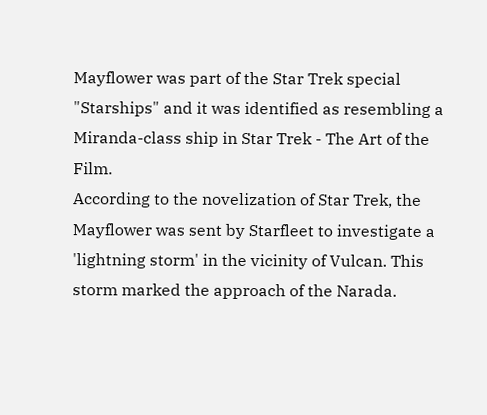Mayflower was part of the Star Trek special "Starships" and it was identified as resembling a Miranda-class ship in Star Trek - The Art of the Film.
According to the novelization of Star Trek, the Mayflower was sent by Starfleet to investigate a 'lightning storm' in the vicinity of Vulcan. This storm marked the approach of the Narada.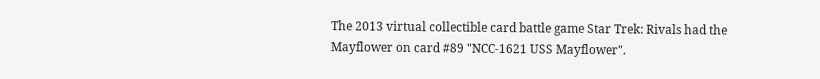The 2013 virtual collectible card battle game Star Trek: Rivals had the Mayflower on card #89 "NCC-1621 USS Mayflower".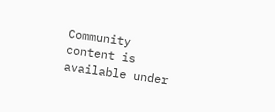Community content is available under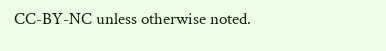CC-BY-NC unless otherwise noted.